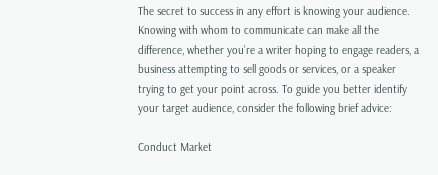The secret to success in any effort is knowing your audience. Knowing with whom to communicate can make all the difference, whether you’re a writer hoping to engage readers, a business attempting to sell goods or services, or a speaker trying to get your point across. To guide you better identify your target audience, consider the following brief advice:

Conduct Market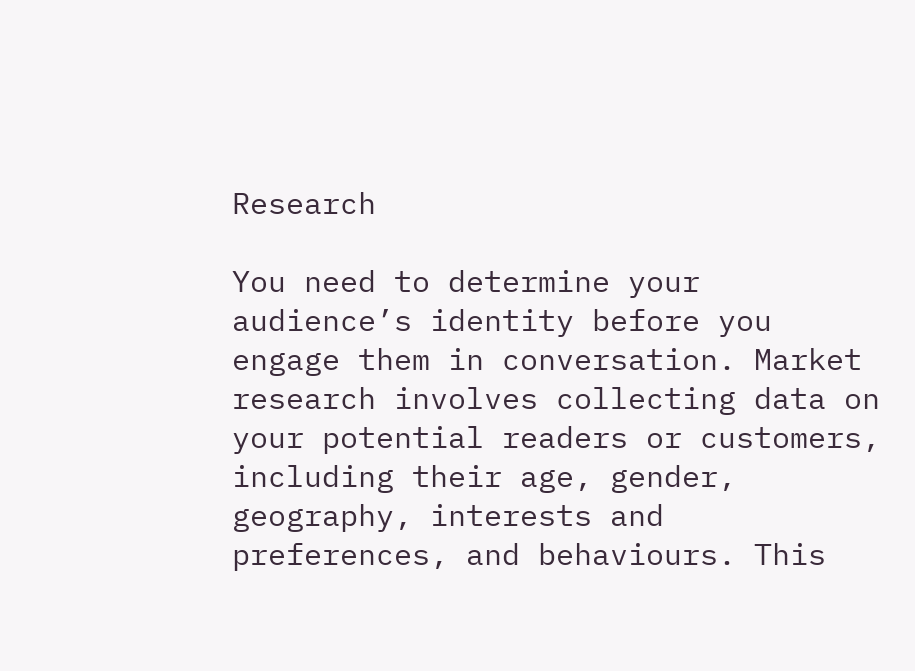Research

You need to determine your audience’s identity before you engage them in conversation. Market research involves collecting data on your potential readers or customers, including their age, gender, geography, interests and preferences, and behaviours. This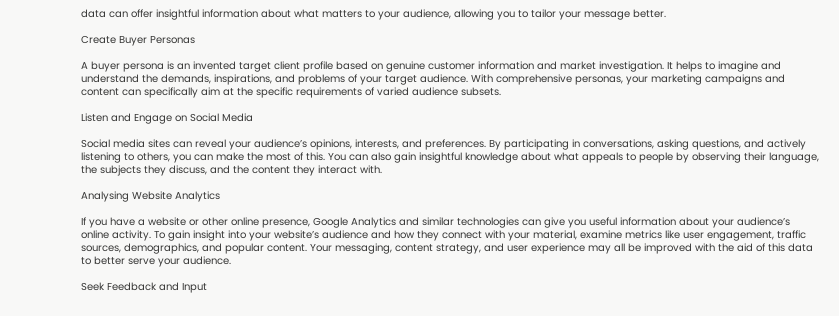data can offer insightful information about what matters to your audience, allowing you to tailor your message better.

Create Buyer Personas

A buyer persona is an invented target client profile based on genuine customer information and market investigation. It helps to imagine and understand the demands, inspirations, and problems of your target audience. With comprehensive personas, your marketing campaigns and content can specifically aim at the specific requirements of varied audience subsets.

Listen and Engage on Social Media

Social media sites can reveal your audience’s opinions, interests, and preferences. By participating in conversations, asking questions, and actively listening to others, you can make the most of this. You can also gain insightful knowledge about what appeals to people by observing their language, the subjects they discuss, and the content they interact with.

Analysing Website Analytics

If you have a website or other online presence, Google Analytics and similar technologies can give you useful information about your audience’s online activity. To gain insight into your website’s audience and how they connect with your material, examine metrics like user engagement, traffic sources, demographics, and popular content. Your messaging, content strategy, and user experience may all be improved with the aid of this data to better serve your audience.

Seek Feedback and Input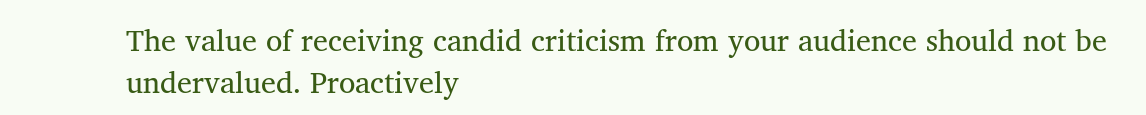The value of receiving candid criticism from your audience should not be undervalued. Proactively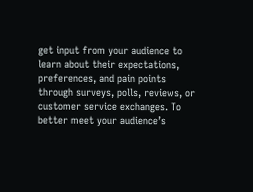get input from your audience to learn about their expectations, preferences, and pain points through surveys, polls, reviews, or customer service exchanges. To better meet your audience’s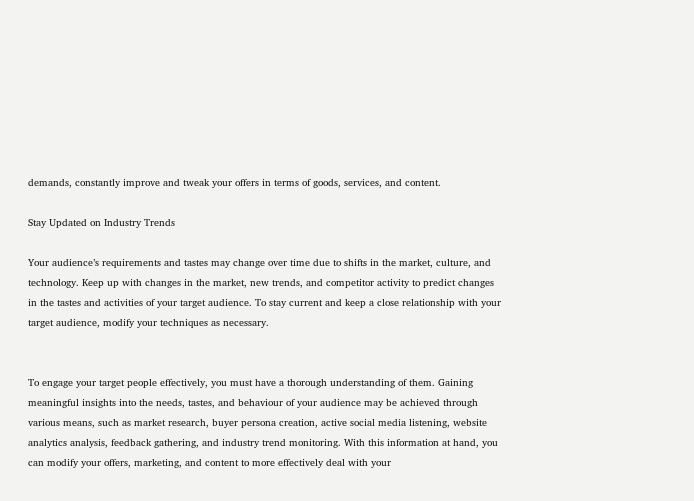demands, constantly improve and tweak your offers in terms of goods, services, and content.

Stay Updated on Industry Trends

Your audience’s requirements and tastes may change over time due to shifts in the market, culture, and technology. Keep up with changes in the market, new trends, and competitor activity to predict changes in the tastes and activities of your target audience. To stay current and keep a close relationship with your target audience, modify your techniques as necessary.


To engage your target people effectively, you must have a thorough understanding of them. Gaining meaningful insights into the needs, tastes, and behaviour of your audience may be achieved through various means, such as market research, buyer persona creation, active social media listening, website analytics analysis, feedback gathering, and industry trend monitoring. With this information at hand, you can modify your offers, marketing, and content to more effectively deal with your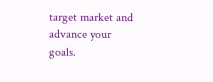target market and advance your goals.